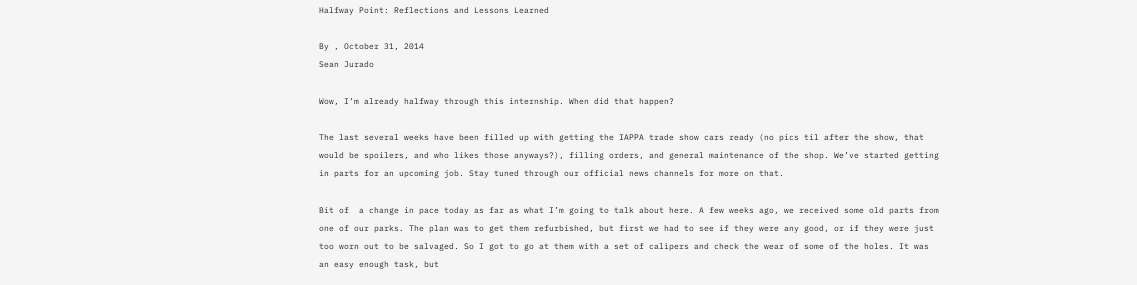Halfway Point: Reflections and Lessons Learned

By , October 31, 2014
Sean Jurado

Wow, I’m already halfway through this internship. When did that happen?

The last several weeks have been filled up with getting the IAPPA trade show cars ready (no pics til after the show, that would be spoilers, and who likes those anyways?), filling orders, and general maintenance of the shop. We’ve started getting in parts for an upcoming job. Stay tuned through our official news channels for more on that.

Bit of  a change in pace today as far as what I’m going to talk about here. A few weeks ago, we received some old parts from one of our parks. The plan was to get them refurbished, but first we had to see if they were any good, or if they were just too worn out to be salvaged. So I got to go at them with a set of calipers and check the wear of some of the holes. It was an easy enough task, but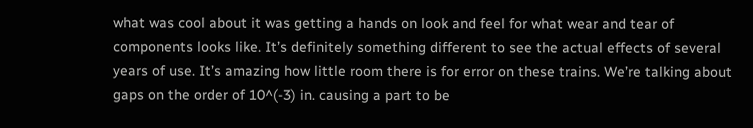what was cool about it was getting a hands on look and feel for what wear and tear of components looks like. It’s definitely something different to see the actual effects of several years of use. It’s amazing how little room there is for error on these trains. We’re talking about gaps on the order of 10^(-3) in. causing a part to be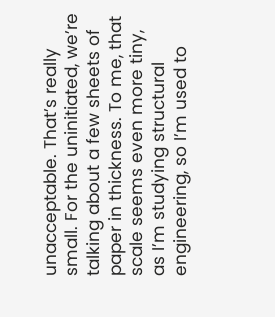unacceptable. That’s really small. For the uninitiated, we’re talking about a few sheets of paper in thickness. To me, that scale seems even more tiny, as I’m studying structural engineering, so I’m used to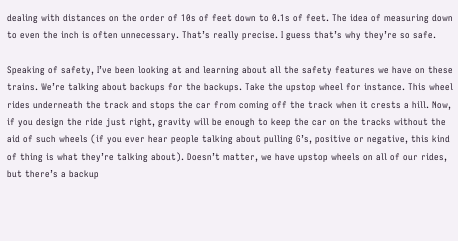dealing with distances on the order of 10s of feet down to 0.1s of feet. The idea of measuring down to even the inch is often unnecessary. That’s really precise. I guess that’s why they’re so safe.

Speaking of safety, I’ve been looking at and learning about all the safety features we have on these trains. We’re talking about backups for the backups. Take the upstop wheel for instance. This wheel rides underneath the track and stops the car from coming off the track when it crests a hill. Now, if you design the ride just right, gravity will be enough to keep the car on the tracks without the aid of such wheels (if you ever hear people talking about pulling G’s, positive or negative, this kind of thing is what they’re talking about). Doesn’t matter, we have upstop wheels on all of our rides, but there’s a backup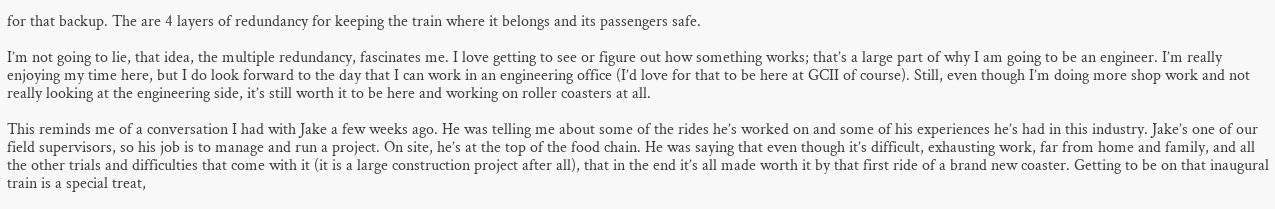for that backup. The are 4 layers of redundancy for keeping the train where it belongs and its passengers safe.

I’m not going to lie, that idea, the multiple redundancy, fascinates me. I love getting to see or figure out how something works; that’s a large part of why I am going to be an engineer. I’m really enjoying my time here, but I do look forward to the day that I can work in an engineering office (I’d love for that to be here at GCII of course). Still, even though I’m doing more shop work and not really looking at the engineering side, it’s still worth it to be here and working on roller coasters at all.

This reminds me of a conversation I had with Jake a few weeks ago. He was telling me about some of the rides he’s worked on and some of his experiences he’s had in this industry. Jake’s one of our field supervisors, so his job is to manage and run a project. On site, he’s at the top of the food chain. He was saying that even though it’s difficult, exhausting work, far from home and family, and all the other trials and difficulties that come with it (it is a large construction project after all), that in the end it’s all made worth it by that first ride of a brand new coaster. Getting to be on that inaugural train is a special treat,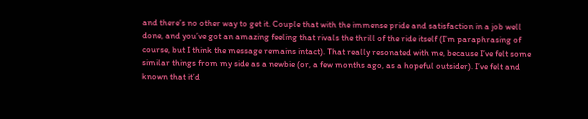and there’s no other way to get it. Couple that with the immense pride and satisfaction in a job well done, and you’ve got an amazing feeling that rivals the thrill of the ride itself (I’m paraphrasing of course, but I think the message remains intact). That really resonated with me, because I’ve felt some similar things from my side as a newbie (or, a few months ago, as a hopeful outsider). I’ve felt and known that it’d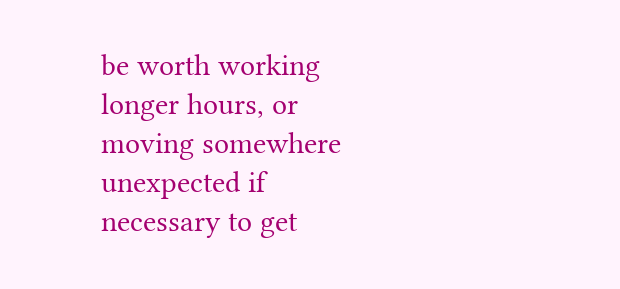be worth working longer hours, or moving somewhere unexpected if necessary to get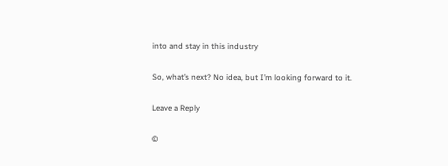into and stay in this industry

So, what’s next? No idea, but I’m looking forward to it.

Leave a Reply

©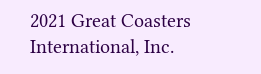2021 Great Coasters International, Inc.